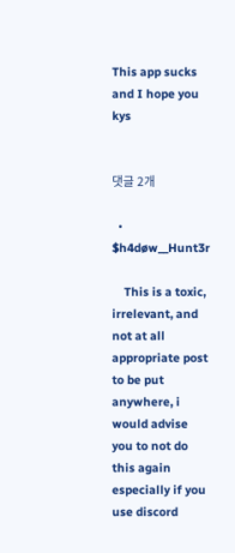This app sucks and I hope you kys


댓글 2개

  • $h4døw__Hunt3r

    This is a toxic, irrelevant, and not at all appropriate post to be put anywhere, i would advise you to not do this again especially if you use discord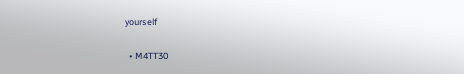yourself

  • M4TT30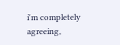i'm completely agreeing,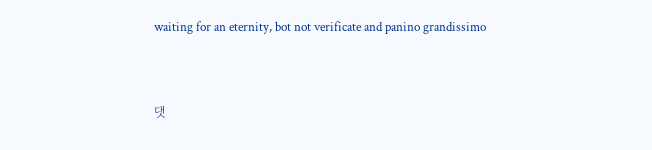waiting for an eternity, bot not verificate and panino grandissimo


댓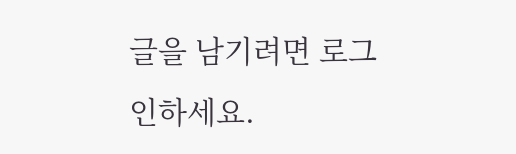글을 남기려면 로그인하세요.